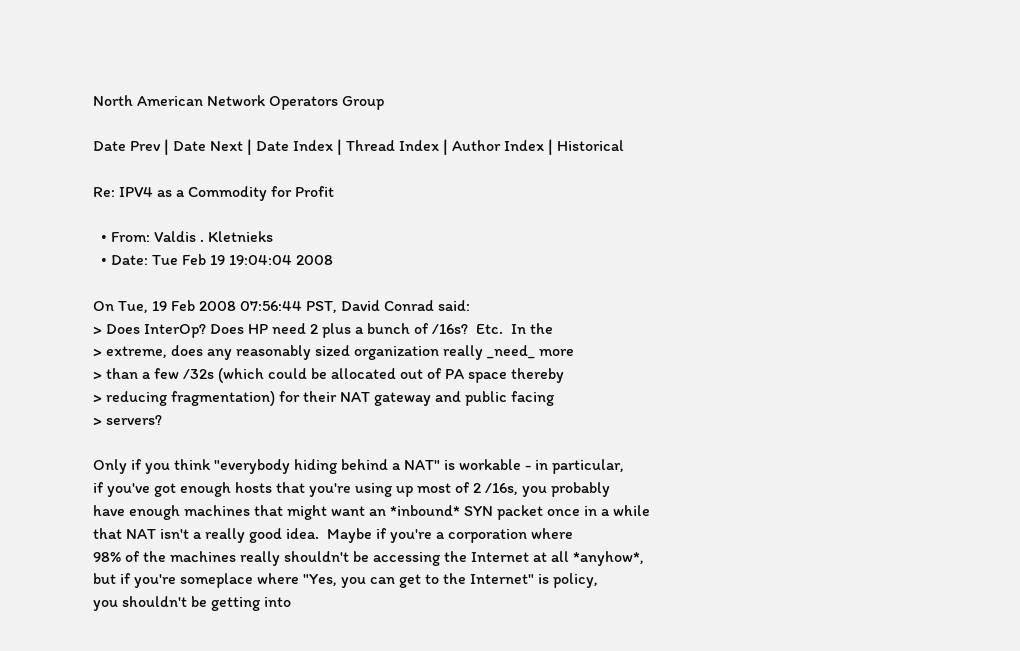North American Network Operators Group

Date Prev | Date Next | Date Index | Thread Index | Author Index | Historical

Re: IPV4 as a Commodity for Profit

  • From: Valdis . Kletnieks
  • Date: Tue Feb 19 19:04:04 2008

On Tue, 19 Feb 2008 07:56:44 PST, David Conrad said:
> Does InterOp? Does HP need 2 plus a bunch of /16s?  Etc.  In the
> extreme, does any reasonably sized organization really _need_ more
> than a few /32s (which could be allocated out of PA space thereby
> reducing fragmentation) for their NAT gateway and public facing
> servers?

Only if you think "everybody hiding behind a NAT" is workable - in particular,
if you've got enough hosts that you're using up most of 2 /16s, you probably
have enough machines that might want an *inbound* SYN packet once in a while
that NAT isn't a really good idea.  Maybe if you're a corporation where
98% of the machines really shouldn't be accessing the Internet at all *anyhow*,
but if you're someplace where "Yes, you can get to the Internet" is policy,
you shouldn't be getting into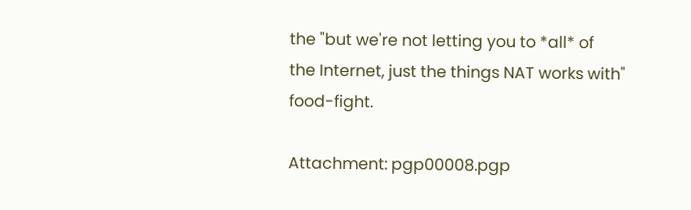the "but we're not letting you to *all* of
the Internet, just the things NAT works with" food-fight.

Attachment: pgp00008.pgp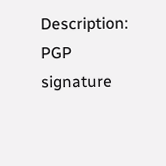Description: PGP signature